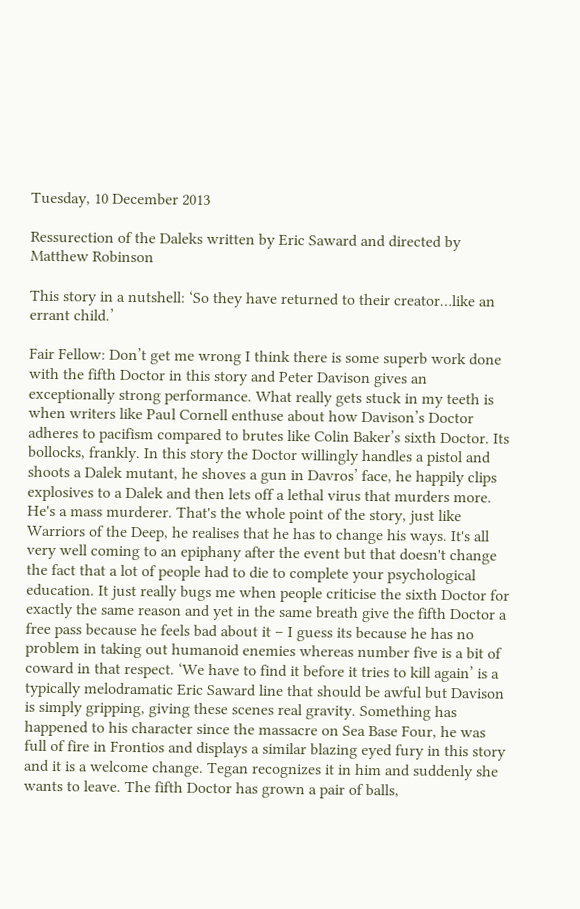Tuesday, 10 December 2013

Ressurection of the Daleks written by Eric Saward and directed by Matthew Robinson

This story in a nutshell: ‘So they have returned to their creator…like an errant child.’

Fair Fellow: Don’t get me wrong I think there is some superb work done with the fifth Doctor in this story and Peter Davison gives an exceptionally strong performance. What really gets stuck in my teeth is when writers like Paul Cornell enthuse about how Davison’s Doctor adheres to pacifism compared to brutes like Colin Baker’s sixth Doctor. Its bollocks, frankly. In this story the Doctor willingly handles a pistol and shoots a Dalek mutant, he shoves a gun in Davros’ face, he happily clips explosives to a Dalek and then lets off a lethal virus that murders more. He's a mass murderer. That's the whole point of the story, just like Warriors of the Deep, he realises that he has to change his ways. It's all very well coming to an epiphany after the event but that doesn't change the fact that a lot of people had to die to complete your psychological education. It just really bugs me when people criticise the sixth Doctor for exactly the same reason and yet in the same breath give the fifth Doctor a free pass because he feels bad about it – I guess its because he has no problem in taking out humanoid enemies whereas number five is a bit of coward in that respect. ‘We have to find it before it tries to kill again’ is a typically melodramatic Eric Saward line that should be awful but Davison is simply gripping, giving these scenes real gravity. Something has happened to his character since the massacre on Sea Base Four, he was full of fire in Frontios and displays a similar blazing eyed fury in this story and it is a welcome change. Tegan recognizes it in him and suddenly she wants to leave. The fifth Doctor has grown a pair of balls,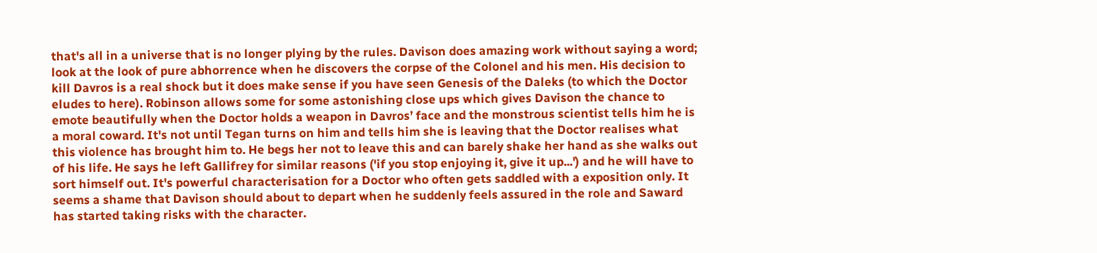that's all in a universe that is no longer plying by the rules. Davison does amazing work without saying a word; look at the look of pure abhorrence when he discovers the corpse of the Colonel and his men. His decision to kill Davros is a real shock but it does make sense if you have seen Genesis of the Daleks (to which the Doctor eludes to here). Robinson allows some for some astonishing close ups which gives Davison the chance to emote beautifully when the Doctor holds a weapon in Davros’ face and the monstrous scientist tells him he is a moral coward. It's not until Tegan turns on him and tells him she is leaving that the Doctor realises what this violence has brought him to. He begs her not to leave this and can barely shake her hand as she walks out of his life. He says he left Gallifrey for similar reasons ('if you stop enjoying it, give it up...') and he will have to sort himself out. It's powerful characterisation for a Doctor who often gets saddled with a exposition only. It seems a shame that Davison should about to depart when he suddenly feels assured in the role and Saward has started taking risks with the character.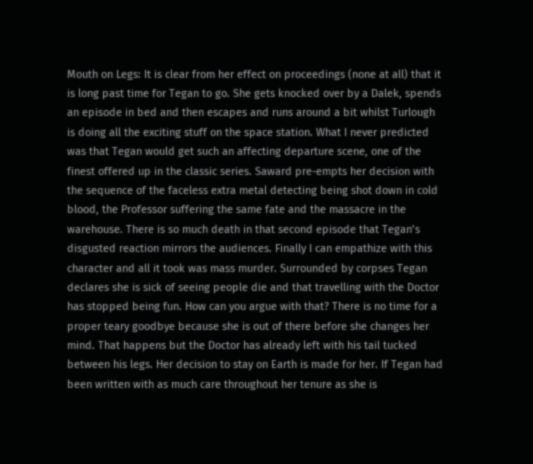Mouth on Legs: It is clear from her effect on proceedings (none at all) that it is long past time for Tegan to go. She gets knocked over by a Dalek, spends an episode in bed and then escapes and runs around a bit whilst Turlough is doing all the exciting stuff on the space station. What I never predicted was that Tegan would get such an affecting departure scene, one of the finest offered up in the classic series. Saward pre-empts her decision with the sequence of the faceless extra metal detecting being shot down in cold blood, the Professor suffering the same fate and the massacre in the warehouse. There is so much death in that second episode that Tegan’s disgusted reaction mirrors the audiences. Finally I can empathize with this character and all it took was mass murder. Surrounded by corpses Tegan declares she is sick of seeing people die and that travelling with the Doctor has stopped being fun. How can you argue with that? There is no time for a proper teary goodbye because she is out of there before she changes her mind. That happens but the Doctor has already left with his tail tucked between his legs. Her decision to stay on Earth is made for her. If Tegan had been written with as much care throughout her tenure as she is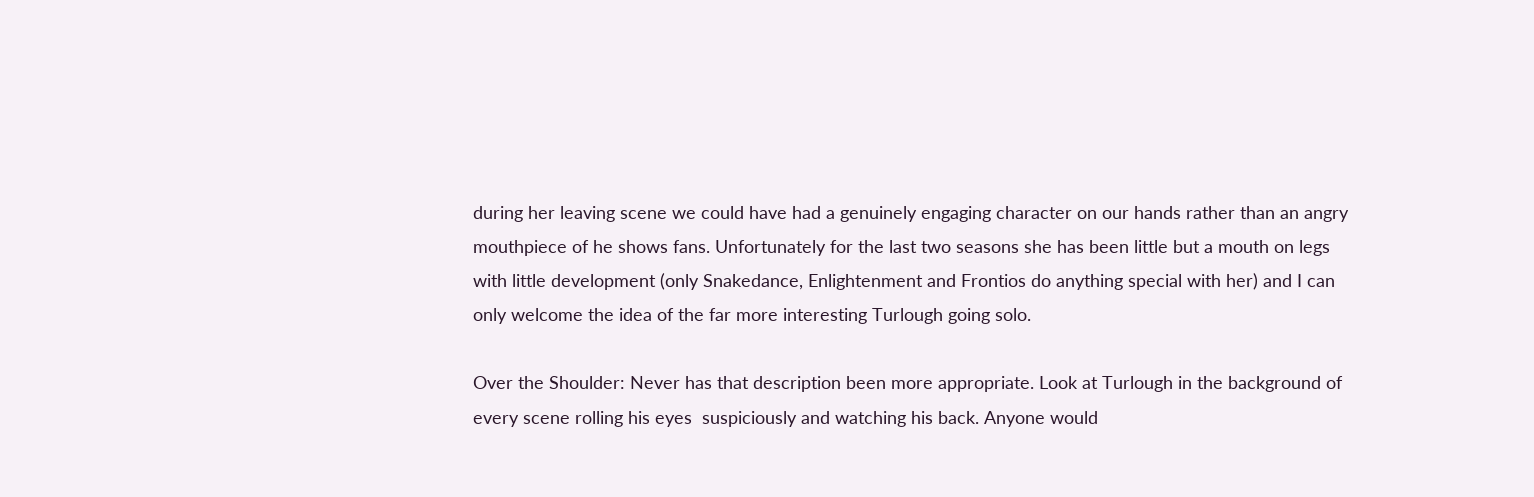during her leaving scene we could have had a genuinely engaging character on our hands rather than an angry mouthpiece of he shows fans. Unfortunately for the last two seasons she has been little but a mouth on legs with little development (only Snakedance, Enlightenment and Frontios do anything special with her) and I can only welcome the idea of the far more interesting Turlough going solo.

Over the Shoulder: Never has that description been more appropriate. Look at Turlough in the background of every scene rolling his eyes  suspiciously and watching his back. Anyone would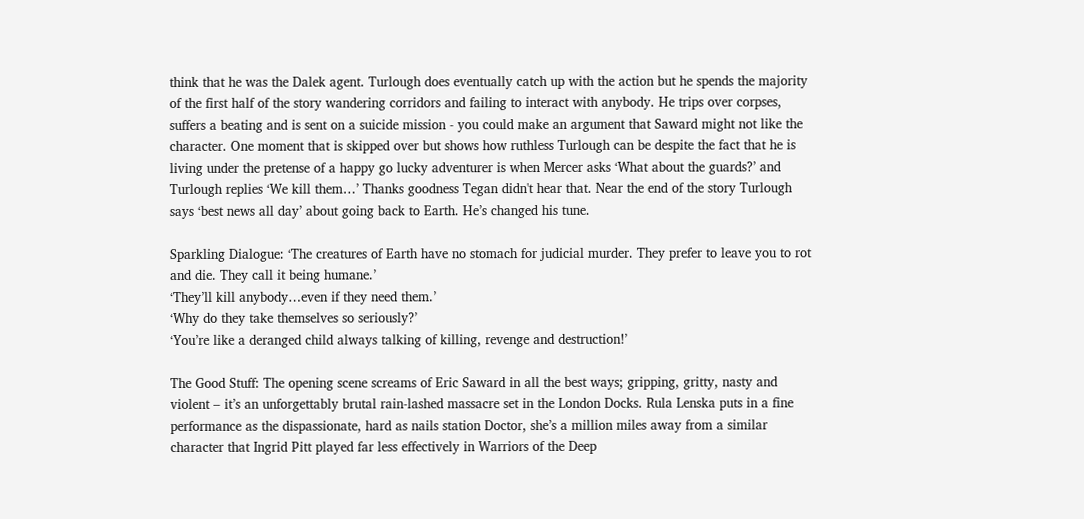think that he was the Dalek agent. Turlough does eventually catch up with the action but he spends the majority of the first half of the story wandering corridors and failing to interact with anybody. He trips over corpses, suffers a beating and is sent on a suicide mission - you could make an argument that Saward might not like the character. One moment that is skipped over but shows how ruthless Turlough can be despite the fact that he is living under the pretense of a happy go lucky adventurer is when Mercer asks ‘What about the guards?’ and Turlough replies ‘We kill them…’ Thanks goodness Tegan didn't hear that. Near the end of the story Turlough says ‘best news all day’ about going back to Earth. He’s changed his tune.

Sparkling Dialogue: ‘The creatures of Earth have no stomach for judicial murder. They prefer to leave you to rot and die. They call it being humane.’
‘They’ll kill anybody…even if they need them.’
‘Why do they take themselves so seriously?’
‘You’re like a deranged child always talking of killing, revenge and destruction!’

The Good Stuff: The opening scene screams of Eric Saward in all the best ways; gripping, gritty, nasty and violent – it’s an unforgettably brutal rain-lashed massacre set in the London Docks. Rula Lenska puts in a fine performance as the dispassionate, hard as nails station Doctor, she’s a million miles away from a similar character that Ingrid Pitt played far less effectively in Warriors of the Deep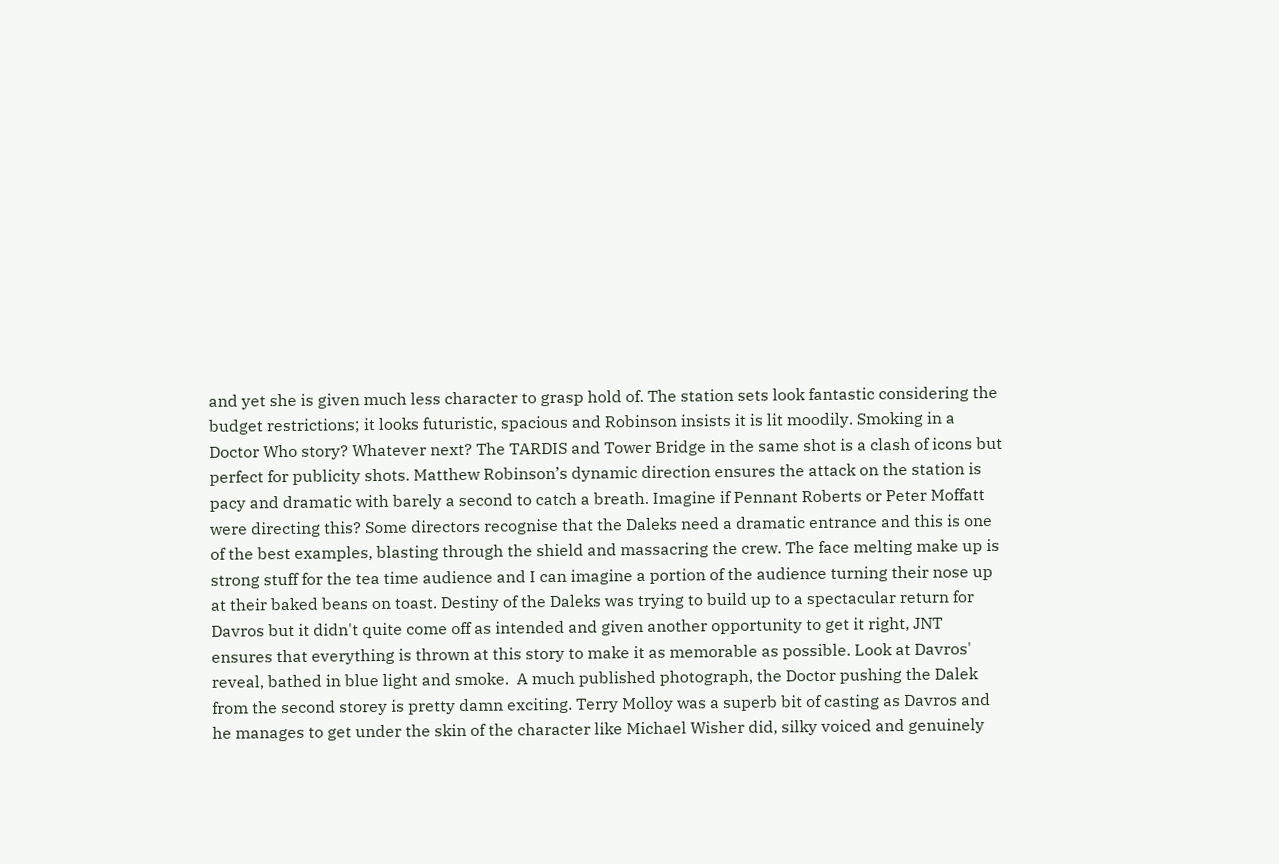and yet she is given much less character to grasp hold of. The station sets look fantastic considering the budget restrictions; it looks futuristic, spacious and Robinson insists it is lit moodily. Smoking in a Doctor Who story? Whatever next? The TARDIS and Tower Bridge in the same shot is a clash of icons but perfect for publicity shots. Matthew Robinson’s dynamic direction ensures the attack on the station is pacy and dramatic with barely a second to catch a breath. Imagine if Pennant Roberts or Peter Moffatt were directing this? Some directors recognise that the Daleks need a dramatic entrance and this is one of the best examples, blasting through the shield and massacring the crew. The face melting make up is strong stuff for the tea time audience and I can imagine a portion of the audience turning their nose up at their baked beans on toast. Destiny of the Daleks was trying to build up to a spectacular return for Davros but it didn't quite come off as intended and given another opportunity to get it right, JNT ensures that everything is thrown at this story to make it as memorable as possible. Look at Davros' reveal, bathed in blue light and smoke.  A much published photograph, the Doctor pushing the Dalek from the second storey is pretty damn exciting. Terry Molloy was a superb bit of casting as Davros and he manages to get under the skin of the character like Michael Wisher did, silky voiced and genuinely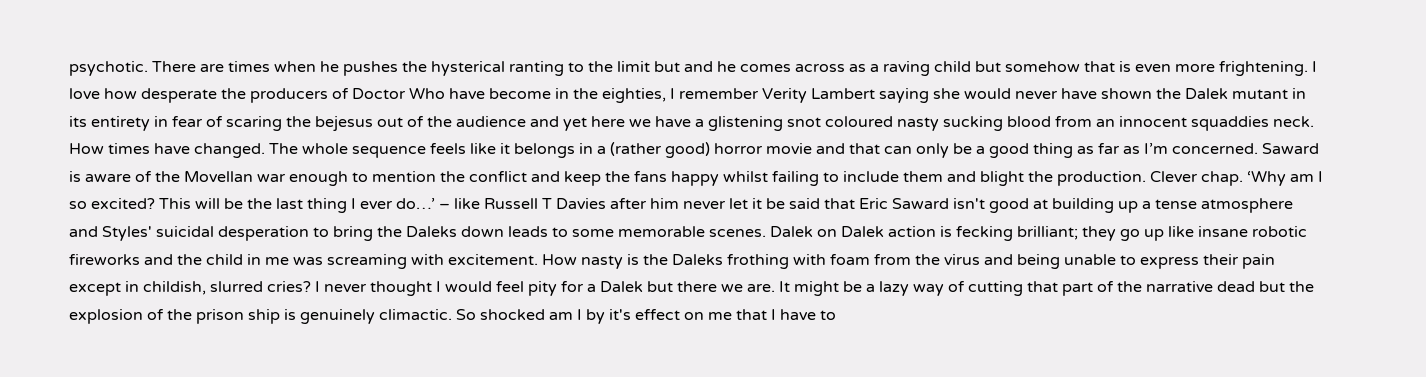psychotic. There are times when he pushes the hysterical ranting to the limit but and he comes across as a raving child but somehow that is even more frightening. I love how desperate the producers of Doctor Who have become in the eighties, I remember Verity Lambert saying she would never have shown the Dalek mutant in its entirety in fear of scaring the bejesus out of the audience and yet here we have a glistening snot coloured nasty sucking blood from an innocent squaddies neck. How times have changed. The whole sequence feels like it belongs in a (rather good) horror movie and that can only be a good thing as far as I’m concerned. Saward is aware of the Movellan war enough to mention the conflict and keep the fans happy whilst failing to include them and blight the production. Clever chap. ‘Why am I so excited? This will be the last thing I ever do…’ – like Russell T Davies after him never let it be said that Eric Saward isn't good at building up a tense atmosphere and Styles' suicidal desperation to bring the Daleks down leads to some memorable scenes. Dalek on Dalek action is fecking brilliant; they go up like insane robotic fireworks and the child in me was screaming with excitement. How nasty is the Daleks frothing with foam from the virus and being unable to express their pain except in childish, slurred cries? I never thought I would feel pity for a Dalek but there we are. It might be a lazy way of cutting that part of the narrative dead but the explosion of the prison ship is genuinely climactic. So shocked am I by it's effect on me that I have to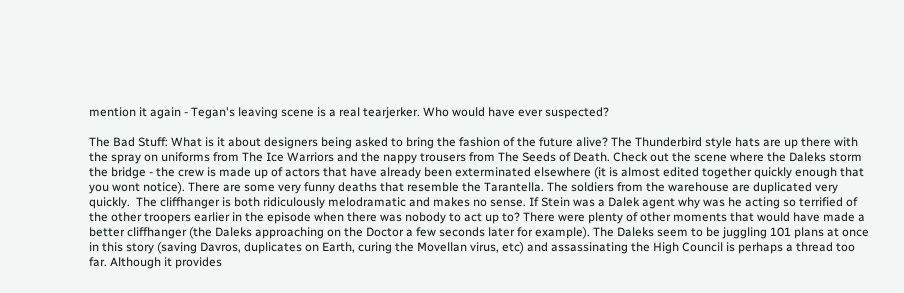mention it again - Tegan's leaving scene is a real tearjerker. Who would have ever suspected?

The Bad Stuff: What is it about designers being asked to bring the fashion of the future alive? The Thunderbird style hats are up there with the spray on uniforms from The Ice Warriors and the nappy trousers from The Seeds of Death. Check out the scene where the Daleks storm the bridge - the crew is made up of actors that have already been exterminated elsewhere (it is almost edited together quickly enough that you wont notice). There are some very funny deaths that resemble the Tarantella. The soldiers from the warehouse are duplicated very quickly.  The cliffhanger is both ridiculously melodramatic and makes no sense. If Stein was a Dalek agent why was he acting so terrified of the other troopers earlier in the episode when there was nobody to act up to? There were plenty of other moments that would have made a better cliffhanger (the Daleks approaching on the Doctor a few seconds later for example). The Daleks seem to be juggling 101 plans at once in this story (saving Davros, duplicates on Earth, curing the Movellan virus, etc) and assassinating the High Council is perhaps a thread too far. Although it provides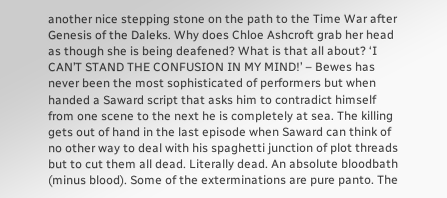another nice stepping stone on the path to the Time War after Genesis of the Daleks. Why does Chloe Ashcroft grab her head as though she is being deafened? What is that all about? ‘I CAN’T STAND THE CONFUSION IN MY MIND!’ – Bewes has never been the most sophisticated of performers but when handed a Saward script that asks him to contradict himself from one scene to the next he is completely at sea. The killing gets out of hand in the last episode when Saward can think of no other way to deal with his spaghetti junction of plot threads but to cut them all dead. Literally dead. An absolute bloodbath (minus blood). Some of the exterminations are pure panto. The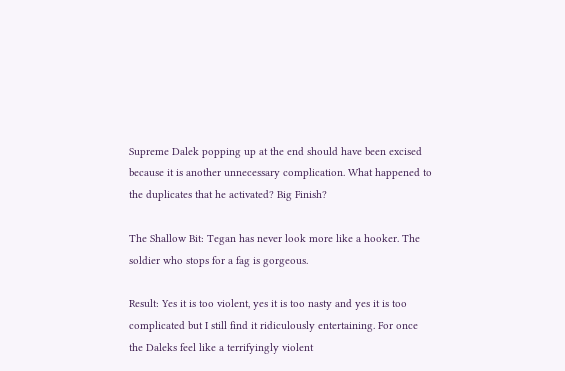Supreme Dalek popping up at the end should have been excised because it is another unnecessary complication. What happened to the duplicates that he activated? Big Finish?

The Shallow Bit: Tegan has never look more like a hooker. The soldier who stops for a fag is gorgeous.

Result: Yes it is too violent, yes it is too nasty and yes it is too complicated but I still find it ridiculously entertaining. For once the Daleks feel like a terrifyingly violent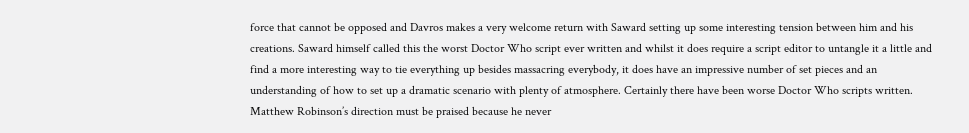force that cannot be opposed and Davros makes a very welcome return with Saward setting up some interesting tension between him and his creations. Saward himself called this the worst Doctor Who script ever written and whilst it does require a script editor to untangle it a little and find a more interesting way to tie everything up besides massacring everybody, it does have an impressive number of set pieces and an understanding of how to set up a dramatic scenario with plenty of atmosphere. Certainly there have been worse Doctor Who scripts written. Matthew Robinson’s direction must be praised because he never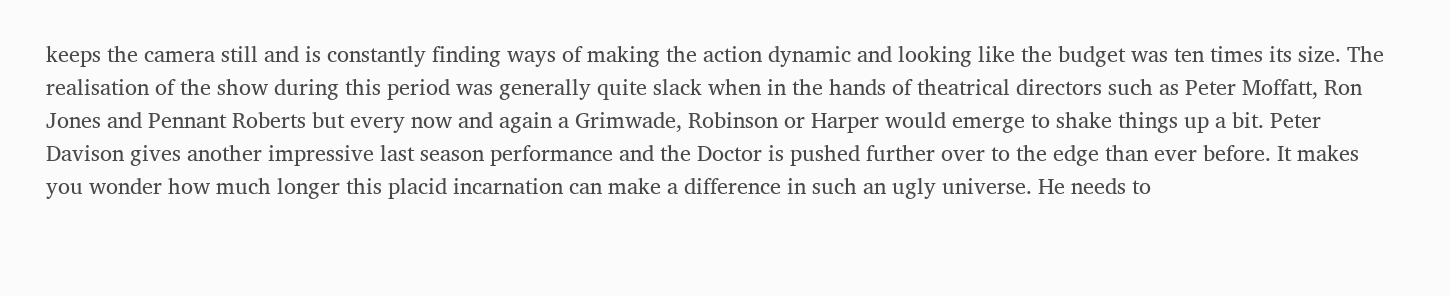keeps the camera still and is constantly finding ways of making the action dynamic and looking like the budget was ten times its size. The realisation of the show during this period was generally quite slack when in the hands of theatrical directors such as Peter Moffatt, Ron Jones and Pennant Roberts but every now and again a Grimwade, Robinson or Harper would emerge to shake things up a bit. Peter Davison gives another impressive last season performance and the Doctor is pushed further over to the edge than ever before. It makes you wonder how much longer this placid incarnation can make a difference in such an ugly universe. He needs to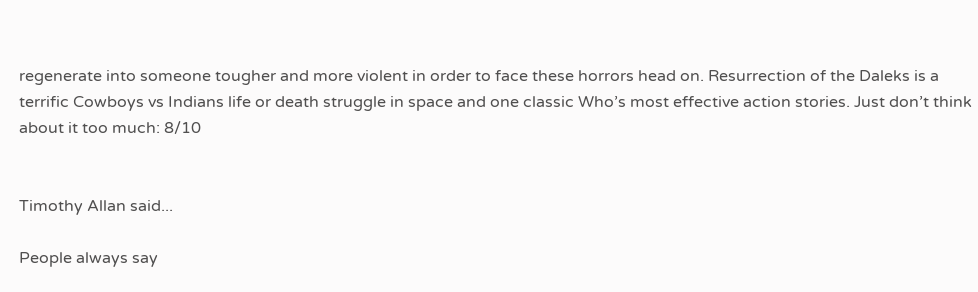regenerate into someone tougher and more violent in order to face these horrors head on. Resurrection of the Daleks is a terrific Cowboys vs Indians life or death struggle in space and one classic Who’s most effective action stories. Just don’t think about it too much: 8/10


Timothy Allan said...

People always say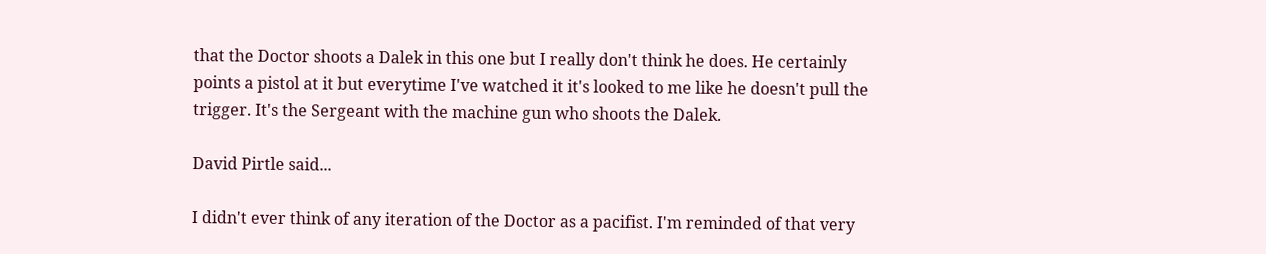that the Doctor shoots a Dalek in this one but I really don't think he does. He certainly points a pistol at it but everytime I've watched it it's looked to me like he doesn't pull the trigger. It's the Sergeant with the machine gun who shoots the Dalek.

David Pirtle said...

I didn't ever think of any iteration of the Doctor as a pacifist. I'm reminded of that very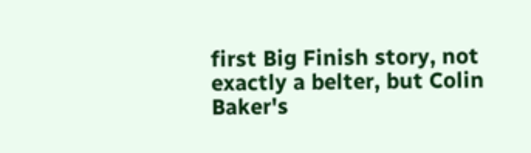first Big Finish story, not exactly a belter, but Colin Baker's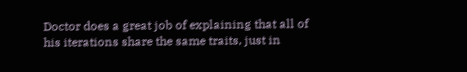Doctor does a great job of explaining that all of his iterations share the same traits, just in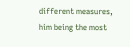different measures, him being the most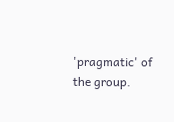'pragmatic' of the group.